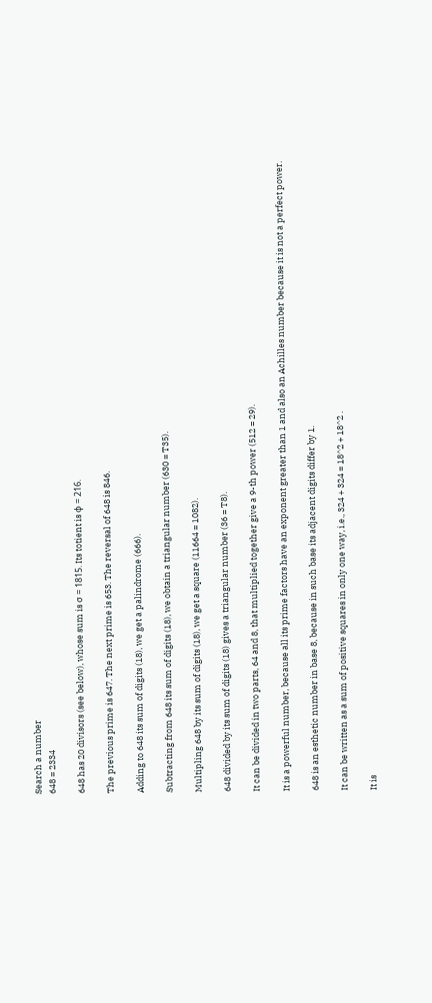Search a number
648 = 2334

648 has 20 divisors (see below), whose sum is σ = 1815. Its totient is φ = 216.

The previous prime is 647. The next prime is 653. The reversal of 648 is 846.

Adding to 648 its sum of digits (18), we get a palindrome (666).

Subtracting from 648 its sum of digits (18), we obtain a triangular number (630 = T35).

Multipling 648 by its sum of digits (18), we get a square (11664 = 1082).

648 divided by its sum of digits (18) gives a triangular number (36 = T8).

It can be divided in two parts, 64 and 8, that multiplied together give a 9-th power (512 = 29).

It is a powerful number, because all its prime factors have an exponent greater than 1 and also an Achilles number because it is not a perfect power.

648 is an esthetic number in base 8, because in such base its adjacent digits differ by 1.

It can be written as a sum of positive squares in only one way, i.e., 324 + 324 = 18^2 + 18^2 .

It is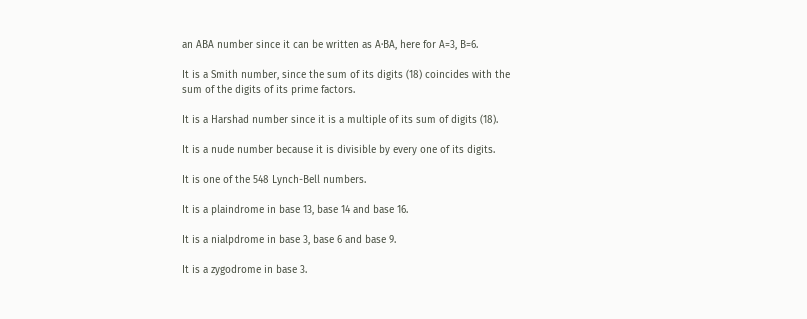an ABA number since it can be written as A⋅BA, here for A=3, B=6.

It is a Smith number, since the sum of its digits (18) coincides with the sum of the digits of its prime factors.

It is a Harshad number since it is a multiple of its sum of digits (18).

It is a nude number because it is divisible by every one of its digits.

It is one of the 548 Lynch-Bell numbers.

It is a plaindrome in base 13, base 14 and base 16.

It is a nialpdrome in base 3, base 6 and base 9.

It is a zygodrome in base 3.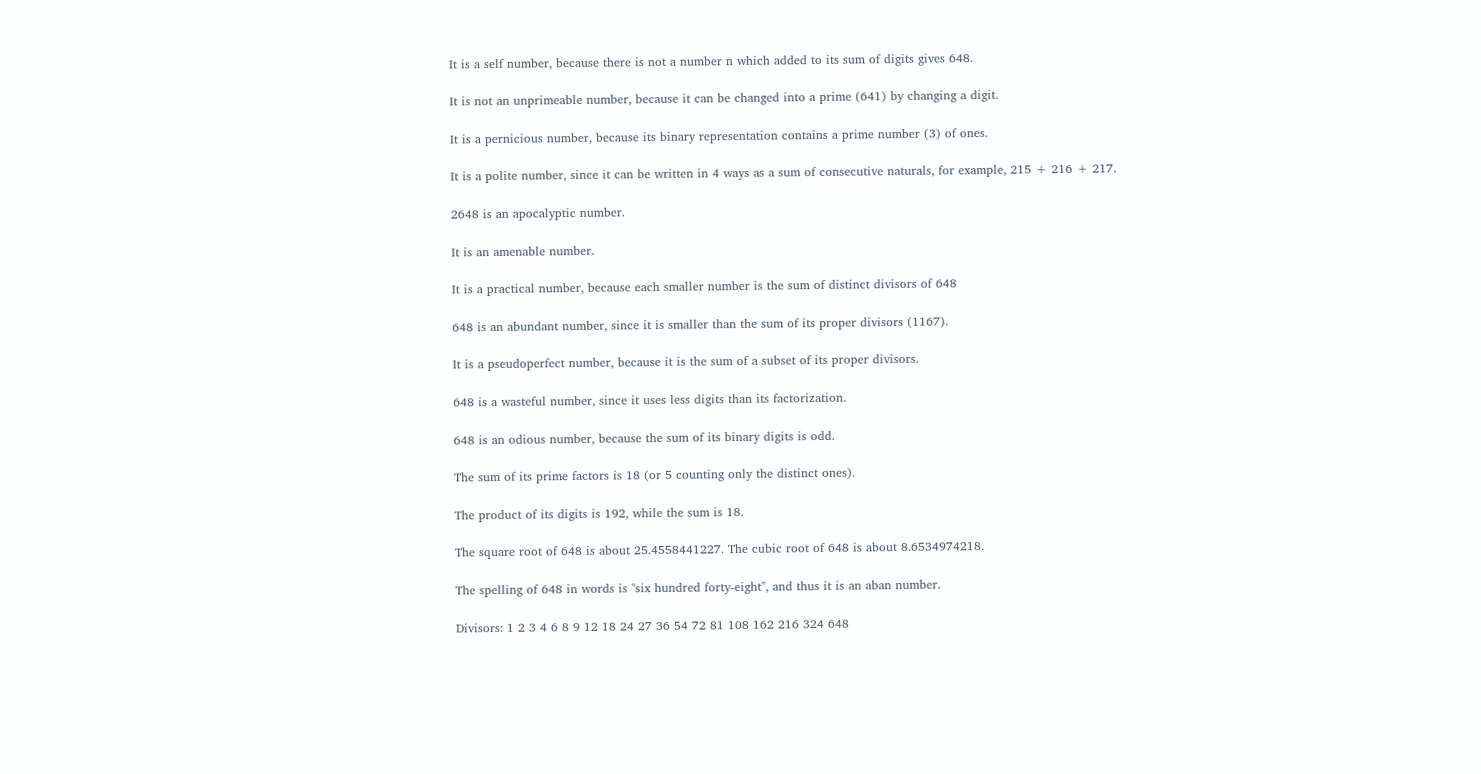It is a self number, because there is not a number n which added to its sum of digits gives 648.

It is not an unprimeable number, because it can be changed into a prime (641) by changing a digit.

It is a pernicious number, because its binary representation contains a prime number (3) of ones.

It is a polite number, since it can be written in 4 ways as a sum of consecutive naturals, for example, 215 + 216 + 217.

2648 is an apocalyptic number.

It is an amenable number.

It is a practical number, because each smaller number is the sum of distinct divisors of 648

648 is an abundant number, since it is smaller than the sum of its proper divisors (1167).

It is a pseudoperfect number, because it is the sum of a subset of its proper divisors.

648 is a wasteful number, since it uses less digits than its factorization.

648 is an odious number, because the sum of its binary digits is odd.

The sum of its prime factors is 18 (or 5 counting only the distinct ones).

The product of its digits is 192, while the sum is 18.

The square root of 648 is about 25.4558441227. The cubic root of 648 is about 8.6534974218.

The spelling of 648 in words is "six hundred forty-eight", and thus it is an aban number.

Divisors: 1 2 3 4 6 8 9 12 18 24 27 36 54 72 81 108 162 216 324 648